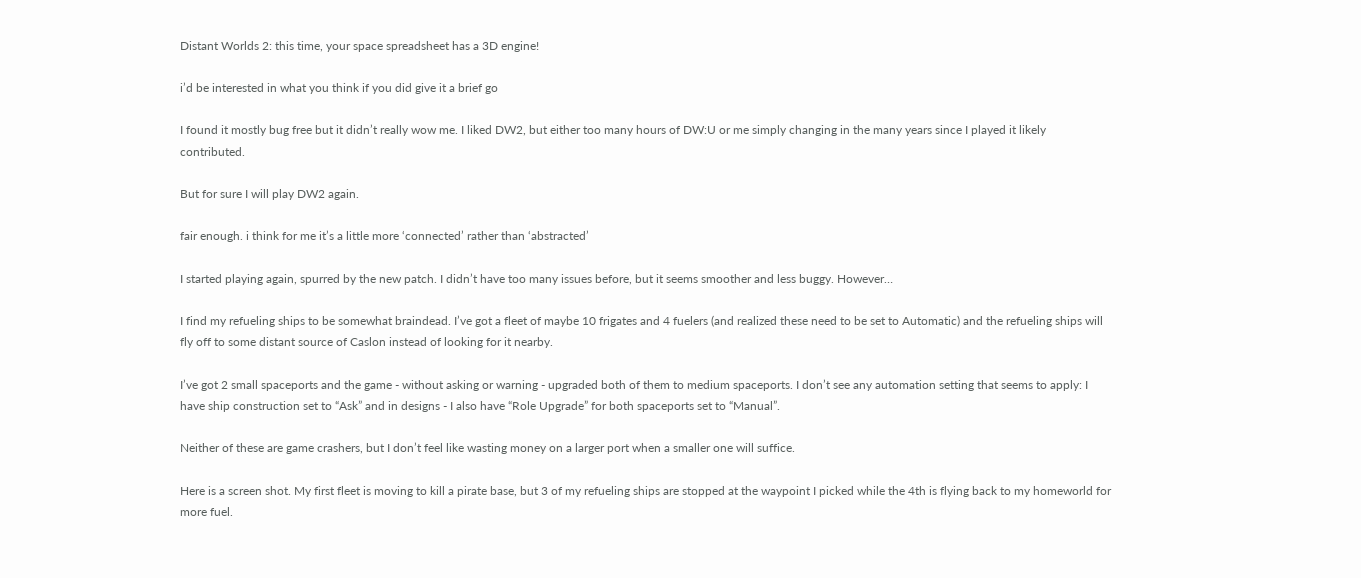Distant Worlds 2: this time, your space spreadsheet has a 3D engine!

i’d be interested in what you think if you did give it a brief go

I found it mostly bug free but it didn’t really wow me. I liked DW2, but either too many hours of DW:U or me simply changing in the many years since I played it likely contributed.

But for sure I will play DW2 again.

fair enough. i think for me it’s a little more ‘connected’ rather than ‘abstracted’

I started playing again, spurred by the new patch. I didn’t have too many issues before, but it seems smoother and less buggy. However…

I find my refueling ships to be somewhat braindead. I’ve got a fleet of maybe 10 frigates and 4 fuelers (and realized these need to be set to Automatic) and the refueling ships will fly off to some distant source of Caslon instead of looking for it nearby.

I’ve got 2 small spaceports and the game - without asking or warning - upgraded both of them to medium spaceports. I don’t see any automation setting that seems to apply: I have ship construction set to “Ask” and in designs - I also have “Role Upgrade” for both spaceports set to “Manual”.

Neither of these are game crashers, but I don’t feel like wasting money on a larger port when a smaller one will suffice.

Here is a screen shot. My first fleet is moving to kill a pirate base, but 3 of my refueling ships are stopped at the waypoint I picked while the 4th is flying back to my homeworld for more fuel.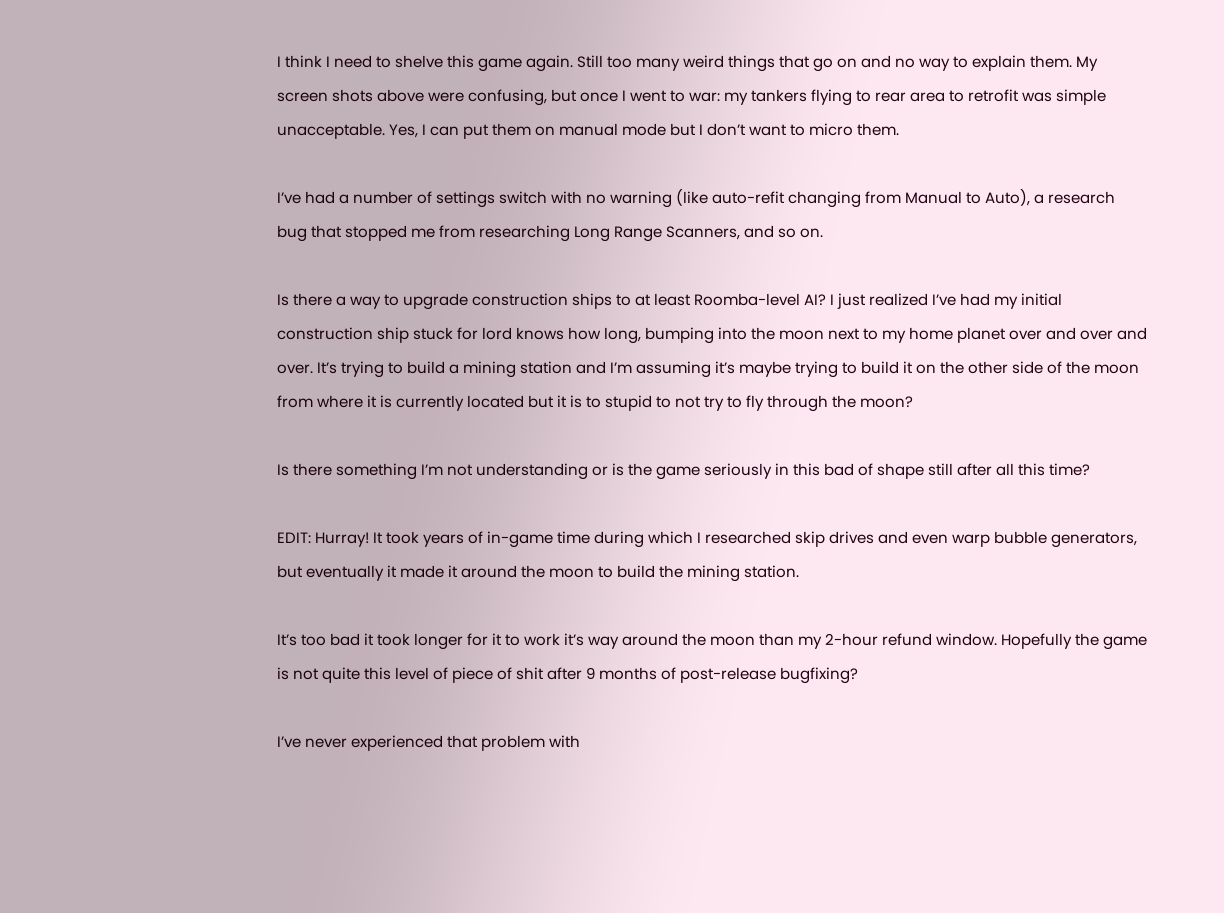I think I need to shelve this game again. Still too many weird things that go on and no way to explain them. My screen shots above were confusing, but once I went to war: my tankers flying to rear area to retrofit was simple unacceptable. Yes, I can put them on manual mode but I don’t want to micro them.

I’ve had a number of settings switch with no warning (like auto-refit changing from Manual to Auto), a research bug that stopped me from researching Long Range Scanners, and so on.

Is there a way to upgrade construction ships to at least Roomba-level AI? I just realized I’ve had my initial construction ship stuck for lord knows how long, bumping into the moon next to my home planet over and over and over. It’s trying to build a mining station and I’m assuming it’s maybe trying to build it on the other side of the moon from where it is currently located but it is to stupid to not try to fly through the moon?

Is there something I’m not understanding or is the game seriously in this bad of shape still after all this time?

EDIT: Hurray! It took years of in-game time during which I researched skip drives and even warp bubble generators, but eventually it made it around the moon to build the mining station.

It’s too bad it took longer for it to work it’s way around the moon than my 2-hour refund window. Hopefully the game is not quite this level of piece of shit after 9 months of post-release bugfixing?

I’ve never experienced that problem with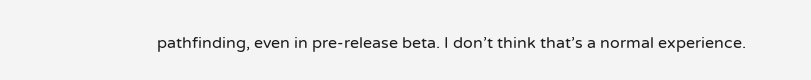pathfinding, even in pre-release beta. I don’t think that’s a normal experience.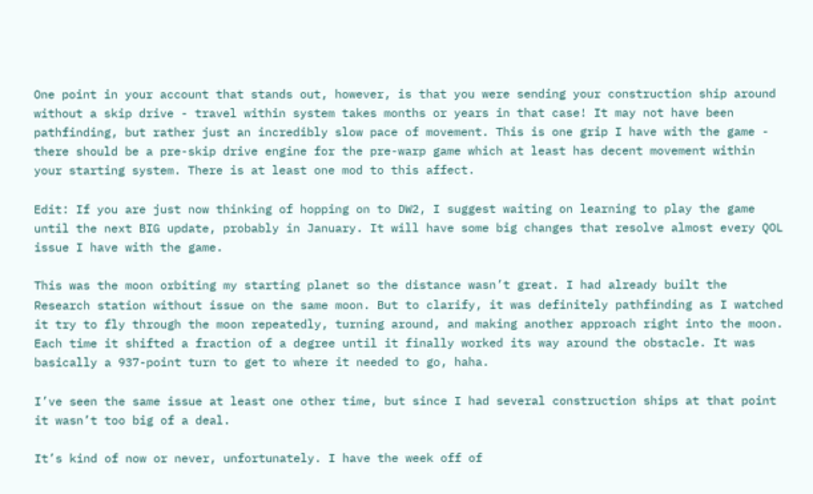One point in your account that stands out, however, is that you were sending your construction ship around without a skip drive - travel within system takes months or years in that case! It may not have been pathfinding, but rather just an incredibly slow pace of movement. This is one grip I have with the game - there should be a pre-skip drive engine for the pre-warp game which at least has decent movement within your starting system. There is at least one mod to this affect.

Edit: If you are just now thinking of hopping on to DW2, I suggest waiting on learning to play the game until the next BIG update, probably in January. It will have some big changes that resolve almost every QOL issue I have with the game.

This was the moon orbiting my starting planet so the distance wasn’t great. I had already built the Research station without issue on the same moon. But to clarify, it was definitely pathfinding as I watched it try to fly through the moon repeatedly, turning around, and making another approach right into the moon. Each time it shifted a fraction of a degree until it finally worked its way around the obstacle. It was basically a 937-point turn to get to where it needed to go, haha.

I’ve seen the same issue at least one other time, but since I had several construction ships at that point it wasn’t too big of a deal.

It’s kind of now or never, unfortunately. I have the week off of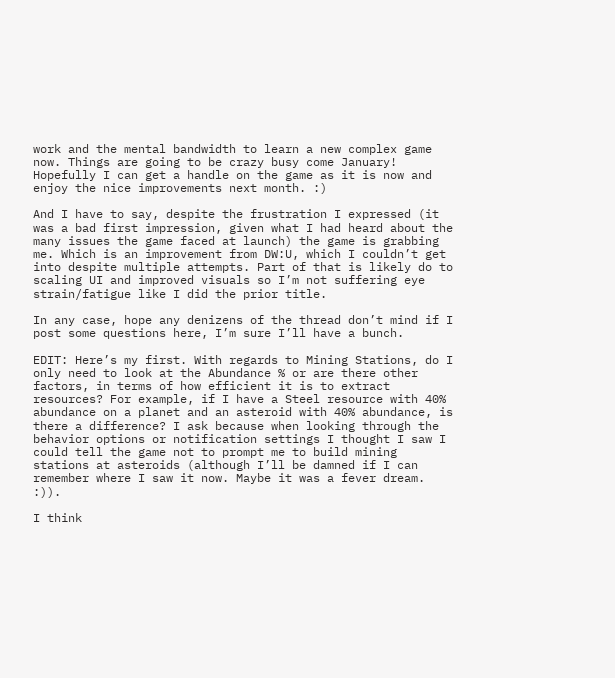work and the mental bandwidth to learn a new complex game now. Things are going to be crazy busy come January! Hopefully I can get a handle on the game as it is now and enjoy the nice improvements next month. :)

And I have to say, despite the frustration I expressed (it was a bad first impression, given what I had heard about the many issues the game faced at launch) the game is grabbing me. Which is an improvement from DW:U, which I couldn’t get into despite multiple attempts. Part of that is likely do to scaling UI and improved visuals so I’m not suffering eye strain/fatigue like I did the prior title.

In any case, hope any denizens of the thread don’t mind if I post some questions here, I’m sure I’ll have a bunch.

EDIT: Here’s my first. With regards to Mining Stations, do I only need to look at the Abundance % or are there other factors, in terms of how efficient it is to extract resources? For example, if I have a Steel resource with 40% abundance on a planet and an asteroid with 40% abundance, is there a difference? I ask because when looking through the behavior options or notification settings I thought I saw I could tell the game not to prompt me to build mining stations at asteroids (although I’ll be damned if I can remember where I saw it now. Maybe it was a fever dream. :)).

I think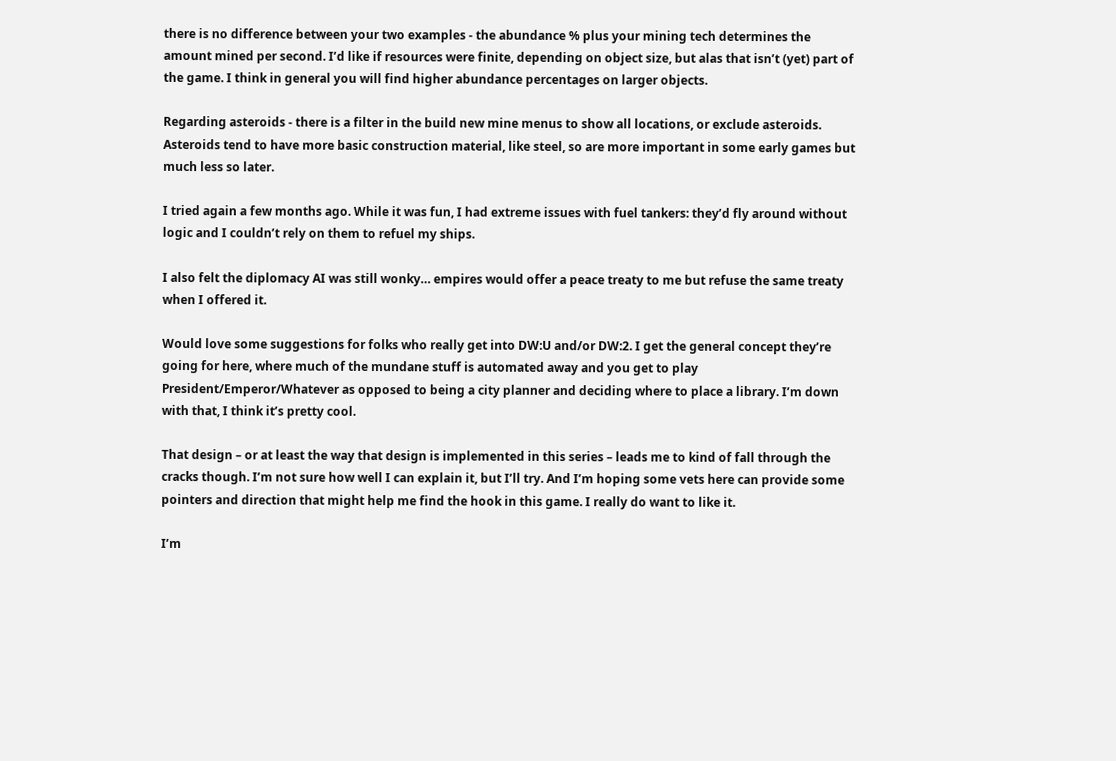there is no difference between your two examples - the abundance % plus your mining tech determines the amount mined per second. I’d like if resources were finite, depending on object size, but alas that isn’t (yet) part of the game. I think in general you will find higher abundance percentages on larger objects.

Regarding asteroids - there is a filter in the build new mine menus to show all locations, or exclude asteroids. Asteroids tend to have more basic construction material, like steel, so are more important in some early games but much less so later.

I tried again a few months ago. While it was fun, I had extreme issues with fuel tankers: they’d fly around without logic and I couldn’t rely on them to refuel my ships.

I also felt the diplomacy AI was still wonky… empires would offer a peace treaty to me but refuse the same treaty when I offered it.

Would love some suggestions for folks who really get into DW:U and/or DW:2. I get the general concept they’re going for here, where much of the mundane stuff is automated away and you get to play President/Emperor/Whatever as opposed to being a city planner and deciding where to place a library. I’m down with that, I think it’s pretty cool.

That design – or at least the way that design is implemented in this series – leads me to kind of fall through the cracks though. I’m not sure how well I can explain it, but I’ll try. And I’m hoping some vets here can provide some pointers and direction that might help me find the hook in this game. I really do want to like it.

I’m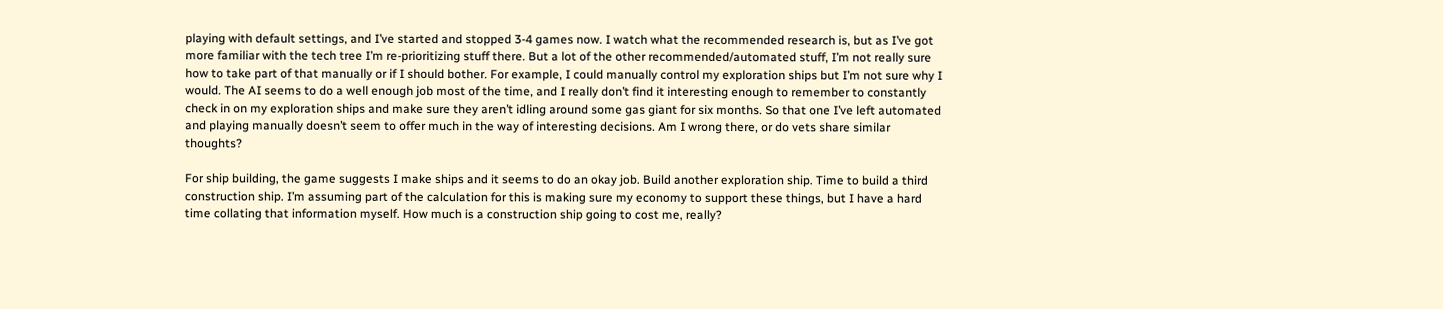playing with default settings, and I’ve started and stopped 3-4 games now. I watch what the recommended research is, but as I’ve got more familiar with the tech tree I’m re-prioritizing stuff there. But a lot of the other recommended/automated stuff, I’m not really sure how to take part of that manually or if I should bother. For example, I could manually control my exploration ships but I’m not sure why I would. The AI seems to do a well enough job most of the time, and I really don’t find it interesting enough to remember to constantly check in on my exploration ships and make sure they aren’t idling around some gas giant for six months. So that one I’ve left automated and playing manually doesn’t seem to offer much in the way of interesting decisions. Am I wrong there, or do vets share similar thoughts?

For ship building, the game suggests I make ships and it seems to do an okay job. Build another exploration ship. Time to build a third construction ship. I’m assuming part of the calculation for this is making sure my economy to support these things, but I have a hard time collating that information myself. How much is a construction ship going to cost me, really?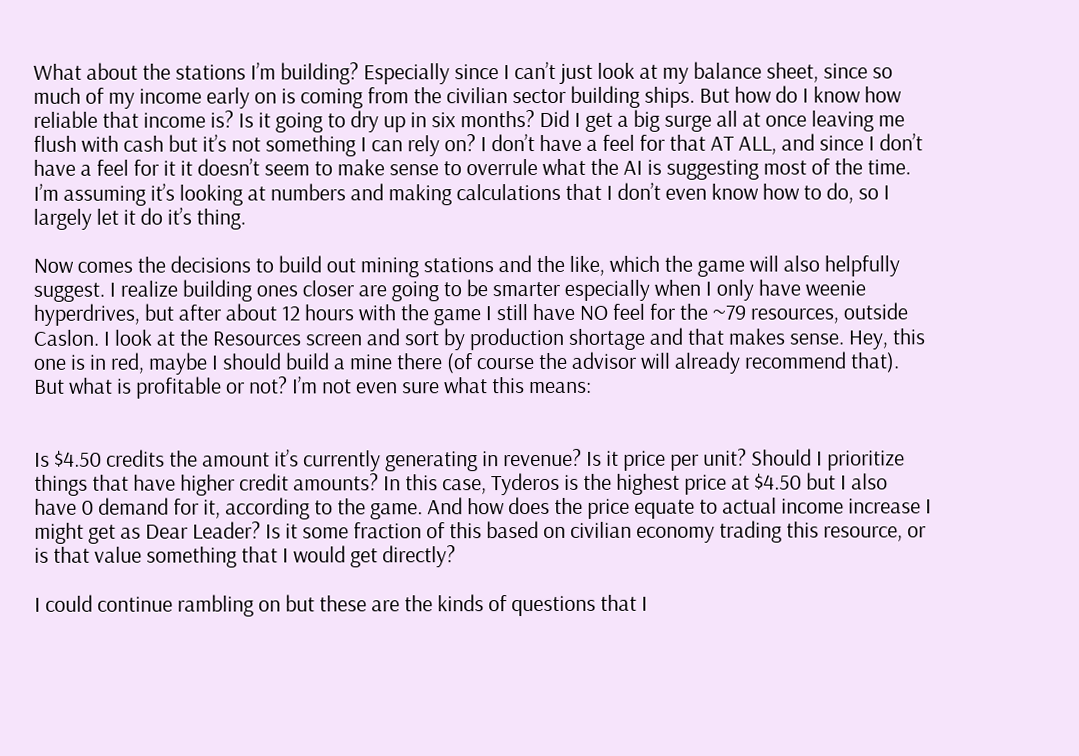What about the stations I’m building? Especially since I can’t just look at my balance sheet, since so much of my income early on is coming from the civilian sector building ships. But how do I know how reliable that income is? Is it going to dry up in six months? Did I get a big surge all at once leaving me flush with cash but it’s not something I can rely on? I don’t have a feel for that AT ALL, and since I don’t have a feel for it it doesn’t seem to make sense to overrule what the AI is suggesting most of the time. I’m assuming it’s looking at numbers and making calculations that I don’t even know how to do, so I largely let it do it’s thing.

Now comes the decisions to build out mining stations and the like, which the game will also helpfully suggest. I realize building ones closer are going to be smarter especially when I only have weenie hyperdrives, but after about 12 hours with the game I still have NO feel for the ~79 resources, outside Caslon. I look at the Resources screen and sort by production shortage and that makes sense. Hey, this one is in red, maybe I should build a mine there (of course the advisor will already recommend that). But what is profitable or not? I’m not even sure what this means:


Is $4.50 credits the amount it’s currently generating in revenue? Is it price per unit? Should I prioritize things that have higher credit amounts? In this case, Tyderos is the highest price at $4.50 but I also have 0 demand for it, according to the game. And how does the price equate to actual income increase I might get as Dear Leader? Is it some fraction of this based on civilian economy trading this resource, or is that value something that I would get directly?

I could continue rambling on but these are the kinds of questions that I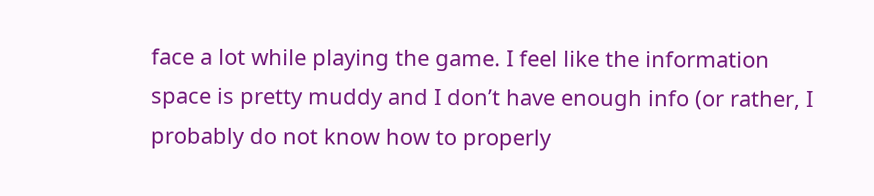face a lot while playing the game. I feel like the information space is pretty muddy and I don’t have enough info (or rather, I probably do not know how to properly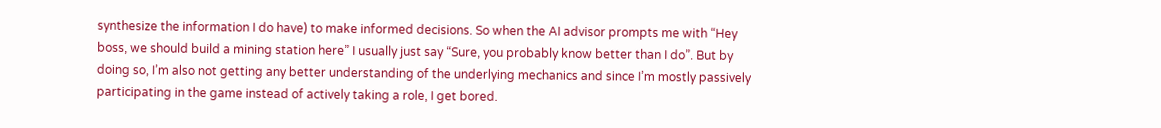synthesize the information I do have) to make informed decisions. So when the AI advisor prompts me with “Hey boss, we should build a mining station here” I usually just say “Sure, you probably know better than I do”. But by doing so, I’m also not getting any better understanding of the underlying mechanics and since I’m mostly passively participating in the game instead of actively taking a role, I get bored.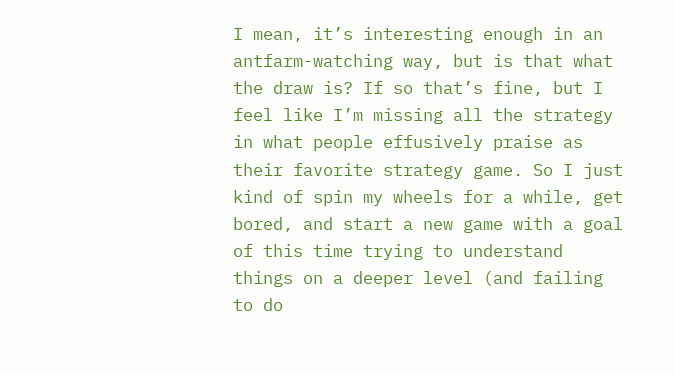I mean, it’s interesting enough in an antfarm-watching way, but is that what the draw is? If so that’s fine, but I feel like I’m missing all the strategy in what people effusively praise as their favorite strategy game. So I just kind of spin my wheels for a while, get bored, and start a new game with a goal of this time trying to understand things on a deeper level (and failing to do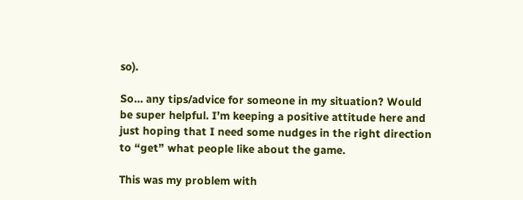so).

So… any tips/advice for someone in my situation? Would be super helpful. I’m keeping a positive attitude here and just hoping that I need some nudges in the right direction to “get” what people like about the game.

This was my problem with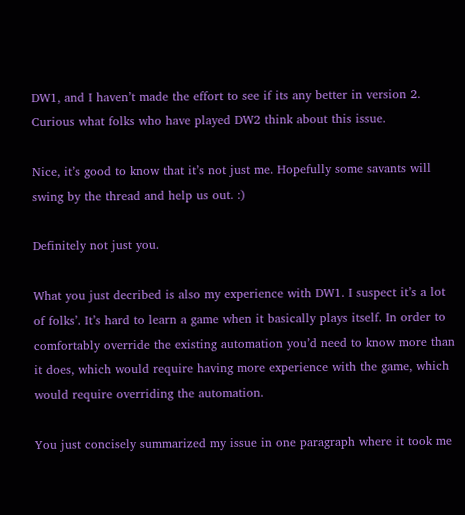DW1, and I haven’t made the effort to see if its any better in version 2. Curious what folks who have played DW2 think about this issue.

Nice, it’s good to know that it’s not just me. Hopefully some savants will swing by the thread and help us out. :)

Definitely not just you.

What you just decribed is also my experience with DW1. I suspect it’s a lot of folks’. It’s hard to learn a game when it basically plays itself. In order to comfortably override the existing automation you’d need to know more than it does, which would require having more experience with the game, which would require overriding the automation.

You just concisely summarized my issue in one paragraph where it took me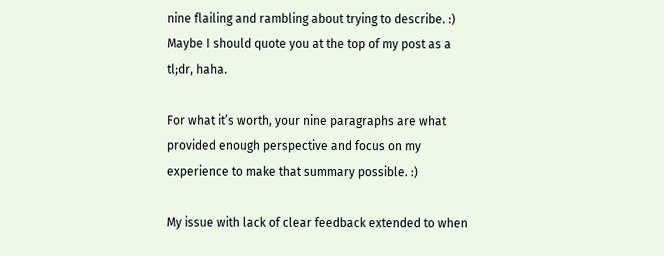nine flailing and rambling about trying to describe. :) Maybe I should quote you at the top of my post as a tl;dr, haha.

For what it’s worth, your nine paragraphs are what provided enough perspective and focus on my experience to make that summary possible. :)

My issue with lack of clear feedback extended to when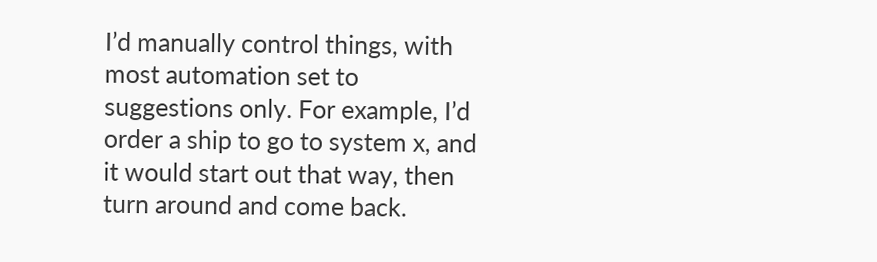I’d manually control things, with most automation set to suggestions only. For example, I’d order a ship to go to system x, and it would start out that way, then turn around and come back.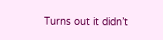Turns out it didn’t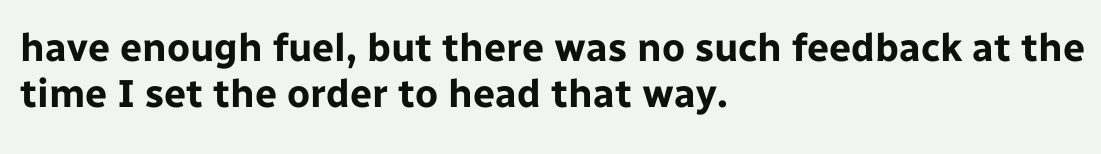have enough fuel, but there was no such feedback at the time I set the order to head that way.